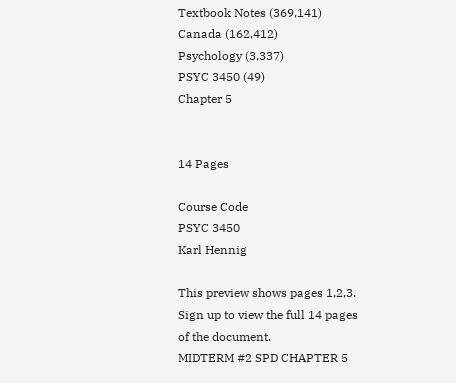Textbook Notes (369,141)
Canada (162,412)
Psychology (3,337)
PSYC 3450 (49)
Chapter 5


14 Pages

Course Code
PSYC 3450
Karl Hennig

This preview shows pages 1,2,3. Sign up to view the full 14 pages of the document.
MIDTERM #2 SPD CHAPTER 5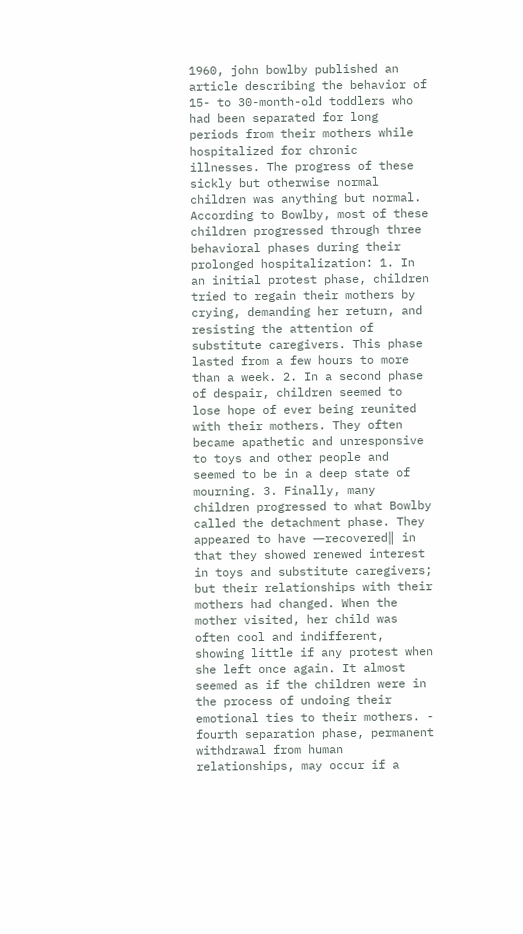1960, john bowlby published an article describing the behavior of 15- to 30-month-old toddlers who had been separated for long periods from their mothers while hospitalized for chronic illnesses. The progress of these sickly but otherwise normal children was anything but normal. According to Bowlby, most of these children progressed through three behavioral phases during their prolonged hospitalization: 1. In an initial protest phase, children tried to regain their mothers by crying, demanding her return, and resisting the attention of substitute caregivers. This phase lasted from a few hours to more than a week. 2. In a second phase of despair, children seemed to lose hope of ever being reunited with their mothers. They often became apathetic and unresponsive to toys and other people and seemed to be in a deep state of mourning. 3. Finally, many children progressed to what Bowlby called the detachment phase. They appeared to have ―recovered‖ in that they showed renewed interest in toys and substitute caregivers; but their relationships with their mothers had changed. When the mother visited, her child was often cool and indifferent, showing little if any protest when she left once again. It almost seemed as if the children were in the process of undoing their emotional ties to their mothers. - fourth separation phase, permanent withdrawal from human relationships, may occur if a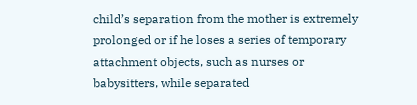child’s separation from the mother is extremely prolonged or if he loses a series of temporary attachment objects, such as nurses or babysitters, while separated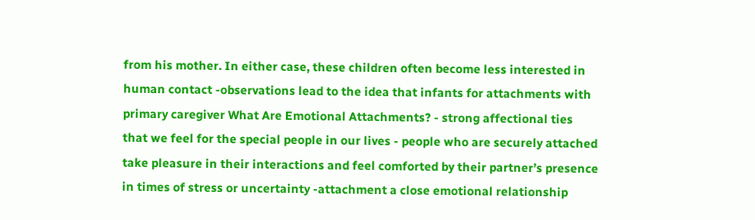from his mother. In either case, these children often become less interested in human contact -observations lead to the idea that infants for attachments with primary caregiver What Are Emotional Attachments? - strong affectional ties that we feel for the special people in our lives - people who are securely attached take pleasure in their interactions and feel comforted by their partner’s presence in times of stress or uncertainty -attachment a close emotional relationship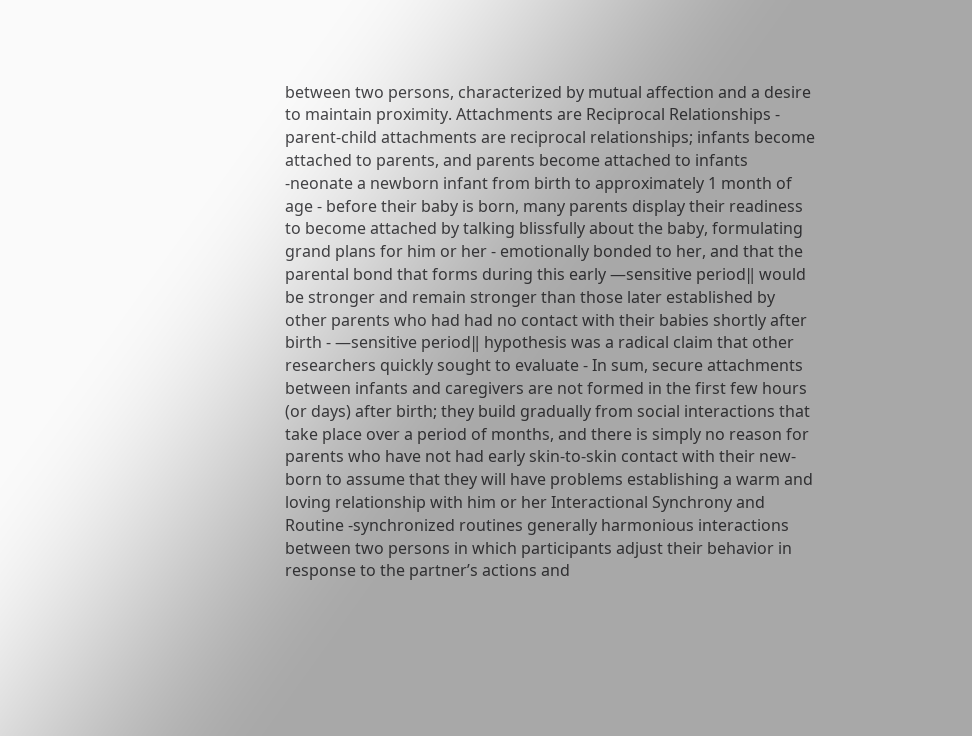between two persons, characterized by mutual affection and a desire to maintain proximity. Attachments are Reciprocal Relationships - parent-child attachments are reciprocal relationships; infants become attached to parents, and parents become attached to infants -neonate a newborn infant from birth to approximately 1 month of age - before their baby is born, many parents display their readiness to become attached by talking blissfully about the baby, formulating grand plans for him or her - emotionally bonded to her, and that the parental bond that forms during this early ―sensitive period‖ would be stronger and remain stronger than those later established by other parents who had had no contact with their babies shortly after birth - ―sensitive period‖ hypothesis was a radical claim that other researchers quickly sought to evaluate - In sum, secure attachments between infants and caregivers are not formed in the first few hours (or days) after birth; they build gradually from social interactions that take place over a period of months, and there is simply no reason for parents who have not had early skin-to-skin contact with their new-born to assume that they will have problems establishing a warm and loving relationship with him or her Interactional Synchrony and Routine -synchronized routines generally harmonious interactions between two persons in which participants adjust their behavior in response to the partner’s actions and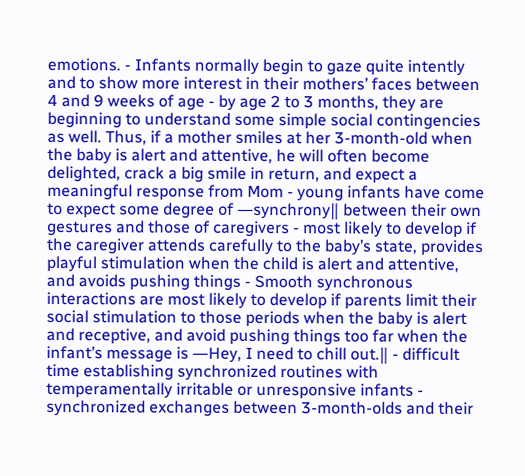emotions. - Infants normally begin to gaze quite intently and to show more interest in their mothers’ faces between 4 and 9 weeks of age - by age 2 to 3 months, they are beginning to understand some simple social contingencies as well. Thus, if a mother smiles at her 3-month-old when the baby is alert and attentive, he will often become delighted, crack a big smile in return, and expect a meaningful response from Mom - young infants have come to expect some degree of ―synchrony‖ between their own gestures and those of caregivers - most likely to develop if the caregiver attends carefully to the baby’s state, provides playful stimulation when the child is alert and attentive, and avoids pushing things - Smooth synchronous interactions are most likely to develop if parents limit their social stimulation to those periods when the baby is alert and receptive, and avoid pushing things too far when the infant’s message is ―Hey, I need to chill out.‖ - difficult time establishing synchronized routines with temperamentally irritable or unresponsive infants - synchronized exchanges between 3-month-olds and their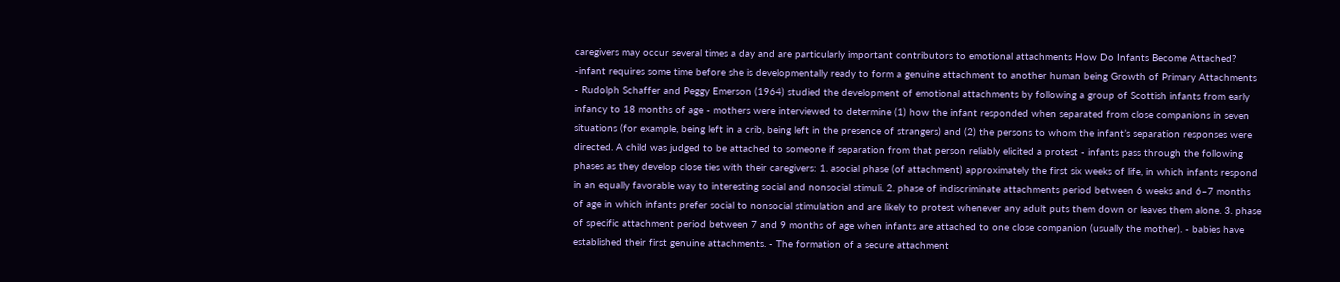caregivers may occur several times a day and are particularly important contributors to emotional attachments How Do Infants Become Attached? -infant requires some time before she is developmentally ready to form a genuine attachment to another human being Growth of Primary Attachments - Rudolph Schaffer and Peggy Emerson (1964) studied the development of emotional attachments by following a group of Scottish infants from early infancy to 18 months of age - mothers were interviewed to determine (1) how the infant responded when separated from close companions in seven situations (for example, being left in a crib, being left in the presence of strangers) and (2) the persons to whom the infant’s separation responses were directed. A child was judged to be attached to someone if separation from that person reliably elicited a protest - infants pass through the following phases as they develop close ties with their caregivers: 1. asocial phase (of attachment) approximately the first six weeks of life, in which infants respond in an equally favorable way to interesting social and nonsocial stimuli. 2. phase of indiscriminate attachments period between 6 weeks and 6–7 months of age in which infants prefer social to nonsocial stimulation and are likely to protest whenever any adult puts them down or leaves them alone. 3. phase of specific attachment period between 7 and 9 months of age when infants are attached to one close companion (usually the mother). - babies have established their first genuine attachments. - The formation of a secure attachment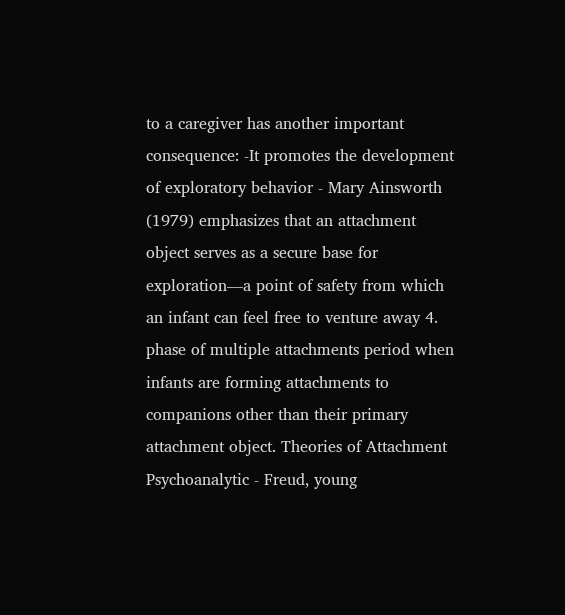to a caregiver has another important consequence: -It promotes the development of exploratory behavior - Mary Ainsworth (1979) emphasizes that an attachment object serves as a secure base for exploration—a point of safety from which an infant can feel free to venture away 4. phase of multiple attachments period when infants are forming attachments to companions other than their primary attachment object. Theories of Attachment Psychoanalytic - Freud, young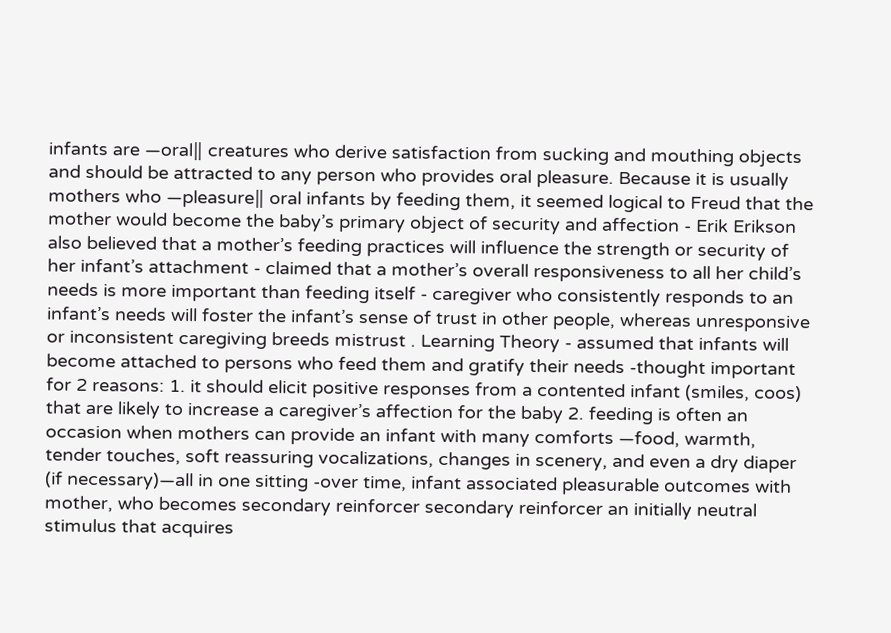infants are ―oral‖ creatures who derive satisfaction from sucking and mouthing objects and should be attracted to any person who provides oral pleasure. Because it is usually mothers who ―pleasure‖ oral infants by feeding them, it seemed logical to Freud that the mother would become the baby’s primary object of security and affection - Erik Erikson also believed that a mother’s feeding practices will influence the strength or security of her infant’s attachment - claimed that a mother’s overall responsiveness to all her child’s needs is more important than feeding itself - caregiver who consistently responds to an infant’s needs will foster the infant’s sense of trust in other people, whereas unresponsive or inconsistent caregiving breeds mistrust . Learning Theory - assumed that infants will become attached to persons who feed them and gratify their needs -thought important for 2 reasons: 1. it should elicit positive responses from a contented infant (smiles, coos) that are likely to increase a caregiver’s affection for the baby 2. feeding is often an occasion when mothers can provide an infant with many comforts —food, warmth, tender touches, soft reassuring vocalizations, changes in scenery, and even a dry diaper (if necessary)—all in one sitting -over time, infant associated pleasurable outcomes with mother, who becomes secondary reinforcer secondary reinforcer an initially neutral stimulus that acquires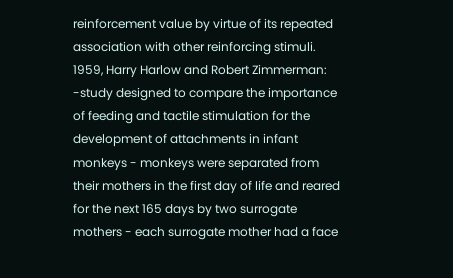reinforcement value by virtue of its repeated association with other reinforcing stimuli. 1959, Harry Harlow and Robert Zimmerman: -study designed to compare the importance of feeding and tactile stimulation for the development of attachments in infant monkeys - monkeys were separated from their mothers in the first day of life and reared for the next 165 days by two surrogate mothers - each surrogate mother had a face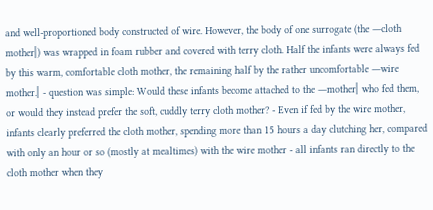and well-proportioned body constructed of wire. However, the body of one surrogate (the ―cloth mother‖) was wrapped in foam rubber and covered with terry cloth. Half the infants were always fed by this warm, comfortable cloth mother, the remaining half by the rather uncomfortable ―wire mother.‖ - question was simple: Would these infants become attached to the ―mother‖ who fed them, or would they instead prefer the soft, cuddly terry cloth mother? - Even if fed by the wire mother, infants clearly preferred the cloth mother, spending more than 15 hours a day clutching her, compared with only an hour or so (mostly at mealtimes) with the wire mother - all infants ran directly to the cloth mother when they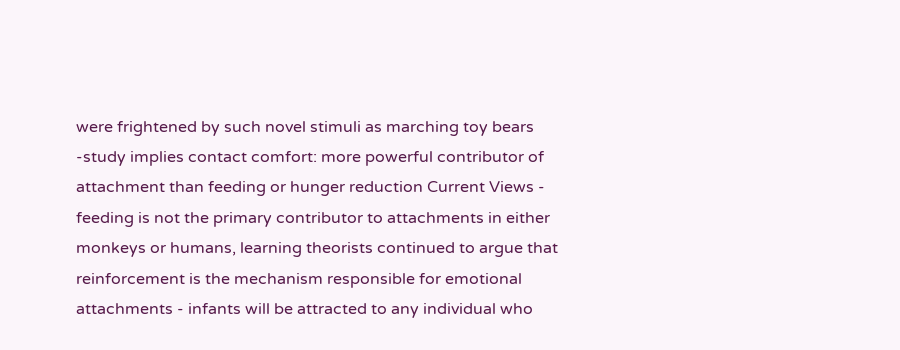were frightened by such novel stimuli as marching toy bears -study implies contact comfort: more powerful contributor of attachment than feeding or hunger reduction Current Views - feeding is not the primary contributor to attachments in either monkeys or humans, learning theorists continued to argue that reinforcement is the mechanism responsible for emotional attachments - infants will be attracted to any individual who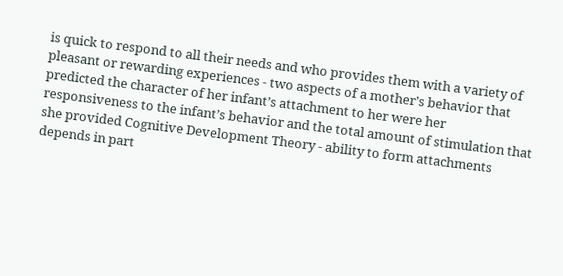is quick to respond to all their needs and who provides them with a variety of pleasant or rewarding experiences - two aspects of a mother’s behavior that predicted the character of her infant’s attachment to her were her responsiveness to the infant’s behavior and the total amount of stimulation that she provided Cognitive Development Theory - ability to form attachments depends in part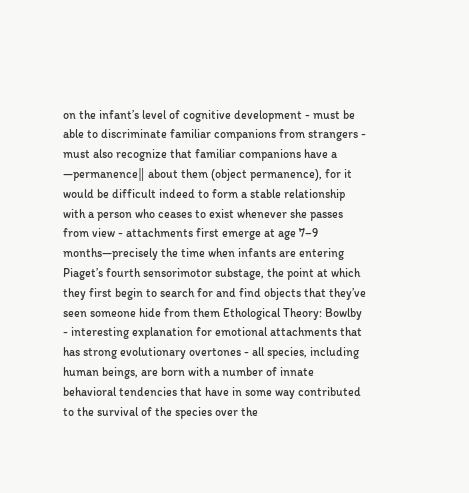on the infant’s level of cognitive development - must be able to discriminate familiar companions from strangers - must also recognize that familiar companions have a ―permanence‖ about them (object permanence), for it would be difficult indeed to form a stable relationship with a person who ceases to exist whenever she passes from view - attachments first emerge at age 7–9 months—precisely the time when infants are entering Piaget’s fourth sensorimotor substage, the point at which they first begin to search for and find objects that they’ve seen someone hide from them Ethological Theory: Bowlby - interesting explanation for emotional attachments that has strong evolutionary overtones - all species, including human beings, are born with a number of innate behavioral tendencies that have in some way contributed to the survival of the species over the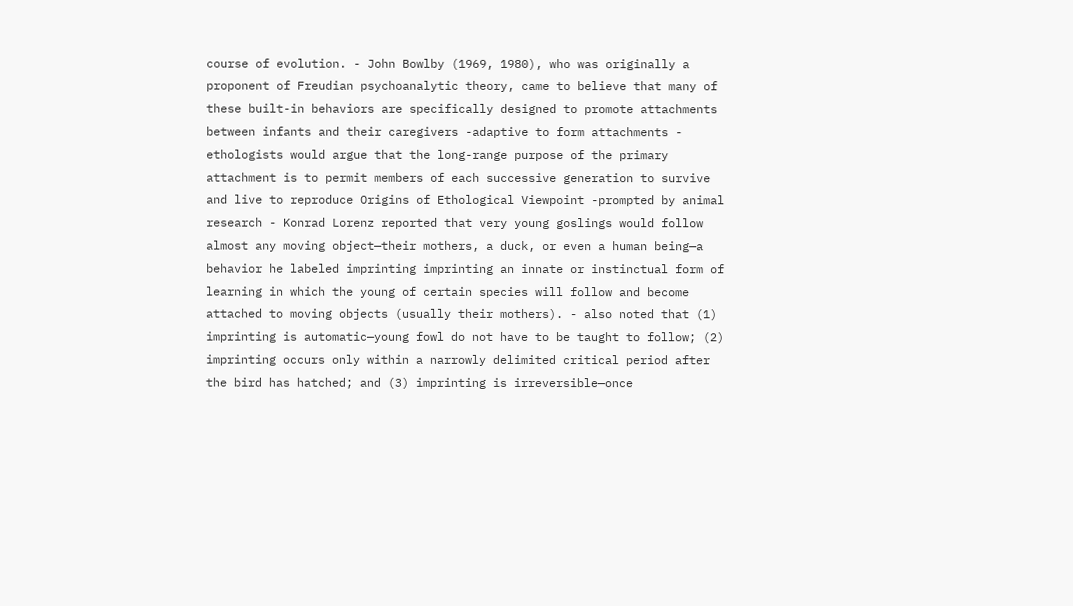course of evolution. - John Bowlby (1969, 1980), who was originally a proponent of Freudian psychoanalytic theory, came to believe that many of these built-in behaviors are specifically designed to promote attachments between infants and their caregivers -adaptive to form attachments - ethologists would argue that the long-range purpose of the primary attachment is to permit members of each successive generation to survive and live to reproduce Origins of Ethological Viewpoint -prompted by animal research - Konrad Lorenz reported that very young goslings would follow almost any moving object—their mothers, a duck, or even a human being—a behavior he labeled imprinting imprinting an innate or instinctual form of learning in which the young of certain species will follow and become attached to moving objects (usually their mothers). - also noted that (1) imprinting is automatic—young fowl do not have to be taught to follow; (2) imprinting occurs only within a narrowly delimited critical period after the bird has hatched; and (3) imprinting is irreversible—once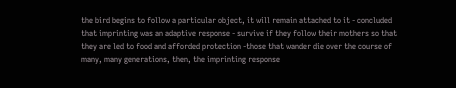the bird begins to follow a particular object, it will remain attached to it - concluded that imprinting was an adaptive response - survive if they follow their mothers so that they are led to food and afforded protection -those that wander die over the course of many, many generations, then, the imprinting response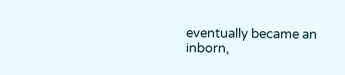eventually became an inborn,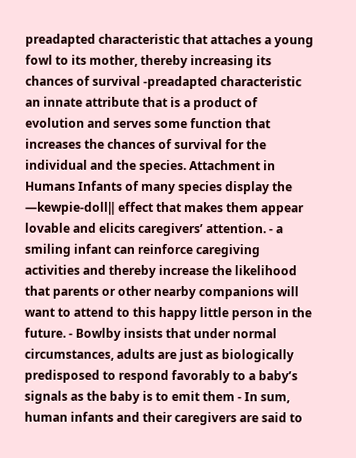preadapted characteristic that attaches a young fowl to its mother, thereby increasing its chances of survival -preadapted characteristic an innate attribute that is a product of evolution and serves some function that increases the chances of survival for the individual and the species. Attachment in Humans Infants of many species display the ―kewpie-doll‖ effect that makes them appear lovable and elicits caregivers’ attention. - a smiling infant can reinforce caregiving activities and thereby increase the likelihood that parents or other nearby companions will want to attend to this happy little person in the future. - Bowlby insists that under normal circumstances, adults are just as biologically predisposed to respond favorably to a baby’s signals as the baby is to emit them - In sum, human infants and their caregivers are said to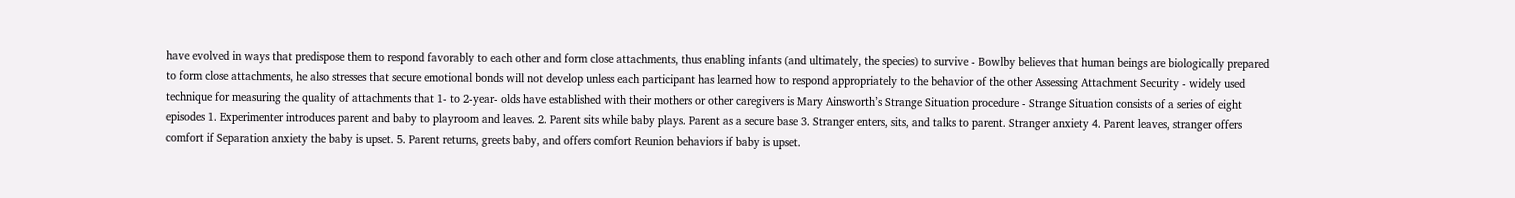have evolved in ways that predispose them to respond favorably to each other and form close attachments, thus enabling infants (and ultimately, the species) to survive - Bowlby believes that human beings are biologically prepared to form close attachments, he also stresses that secure emotional bonds will not develop unless each participant has learned how to respond appropriately to the behavior of the other Assessing Attachment Security - widely used technique for measuring the quality of attachments that 1- to 2-year- olds have established with their mothers or other caregivers is Mary Ainsworth’s Strange Situation procedure - Strange Situation consists of a series of eight episodes 1. Experimenter introduces parent and baby to playroom and leaves. 2. Parent sits while baby plays. Parent as a secure base 3. Stranger enters, sits, and talks to parent. Stranger anxiety 4. Parent leaves, stranger offers comfort if Separation anxiety the baby is upset. 5. Parent returns, greets baby, and offers comfort Reunion behaviors if baby is upset.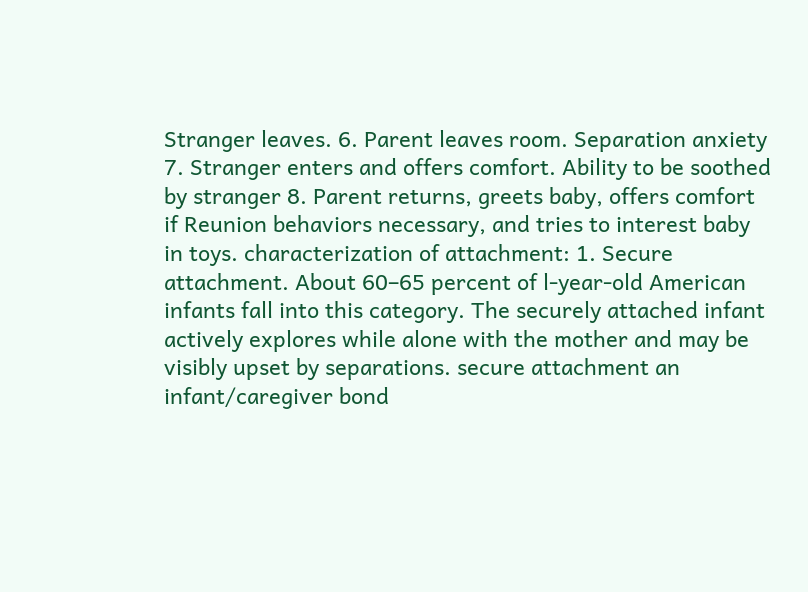Stranger leaves. 6. Parent leaves room. Separation anxiety 7. Stranger enters and offers comfort. Ability to be soothed by stranger 8. Parent returns, greets baby, offers comfort if Reunion behaviors necessary, and tries to interest baby in toys. characterization of attachment: 1. Secure attachment. About 60–65 percent of l-year-old American infants fall into this category. The securely attached infant actively explores while alone with the mother and may be visibly upset by separations. secure attachment an infant/caregiver bond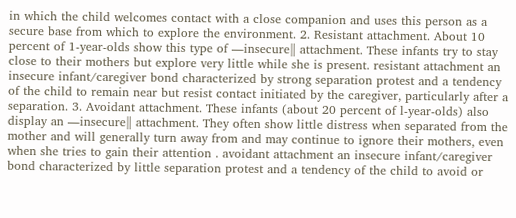in which the child welcomes contact with a close companion and uses this person as a secure base from which to explore the environment. 2. Resistant attachment. About 10 percent of 1-year-olds show this type of ―insecure‖ attachment. These infants try to stay close to their mothers but explore very little while she is present. resistant attachment an insecure infant/caregiver bond characterized by strong separation protest and a tendency of the child to remain near but resist contact initiated by the caregiver, particularly after a separation. 3. Avoidant attachment. These infants (about 20 percent of l-year-olds) also display an ―insecure‖ attachment. They often show little distress when separated from the mother and will generally turn away from and may continue to ignore their mothers, even when she tries to gain their attention . avoidant attachment an insecure infant/caregiver bond characterized by little separation protest and a tendency of the child to avoid or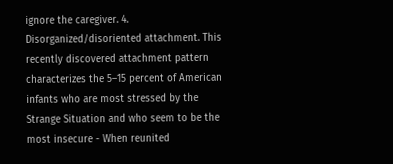ignore the caregiver. 4. Disorganized/disoriented attachment. This recently discovered attachment pattern characterizes the 5–15 percent of American infants who are most stressed by the Strange Situation and who seem to be the most insecure - When reunited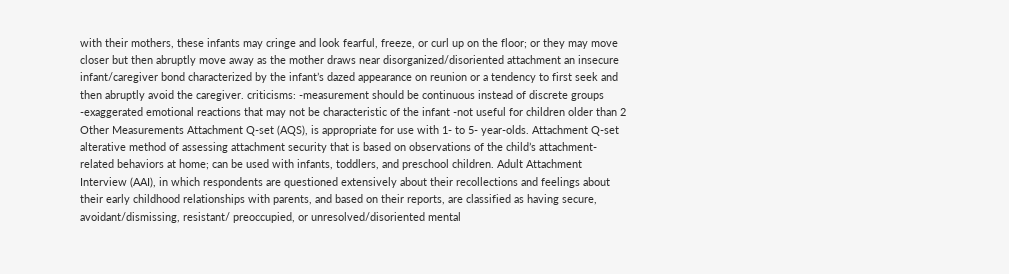with their mothers, these infants may cringe and look fearful, freeze, or curl up on the floor; or they may move closer but then abruptly move away as the mother draws near disorganized/disoriented attachment an insecure infant/caregiver bond characterized by the infant’s dazed appearance on reunion or a tendency to first seek and then abruptly avoid the caregiver. criticisms: -measurement should be continuous instead of discrete groups -exaggerated emotional reactions that may not be characteristic of the infant -not useful for children older than 2 Other Measurements Attachment Q-set (AQS), is appropriate for use with 1- to 5- year-olds. Attachment Q-set alterative method of assessing attachment security that is based on observations of the child’s attachment-related behaviors at home; can be used with infants, toddlers, and preschool children. Adult Attachment Interview (AAI), in which respondents are questioned extensively about their recollections and feelings about their early childhood relationships with parents, and based on their reports, are classified as having secure, avoidant/dismissing, resistant/ preoccupied, or unresolved/disoriented mental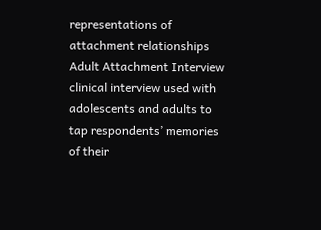representations of attachment relationships Adult Attachment Interview clinical interview used with adolescents and adults to tap respondents’ memories of their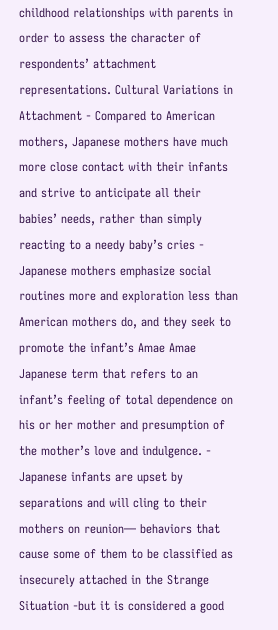childhood relationships with parents in order to assess the character of respondents’ attachment representations. Cultural Variations in Attachment - Compared to American mothers, Japanese mothers have much more close contact with their infants and strive to anticipate all their babies’ needs, rather than simply reacting to a needy baby’s cries - Japanese mothers emphasize social routines more and exploration less than American mothers do, and they seek to promote the infant’s Amae Amae Japanese term that refers to an infant’s feeling of total dependence on his or her mother and presumption of the mother’s love and indulgence. - Japanese infants are upset by separations and will cling to their mothers on reunion— behaviors that cause some of them to be classified as insecurely attached in the Strange Situation -but it is considered a good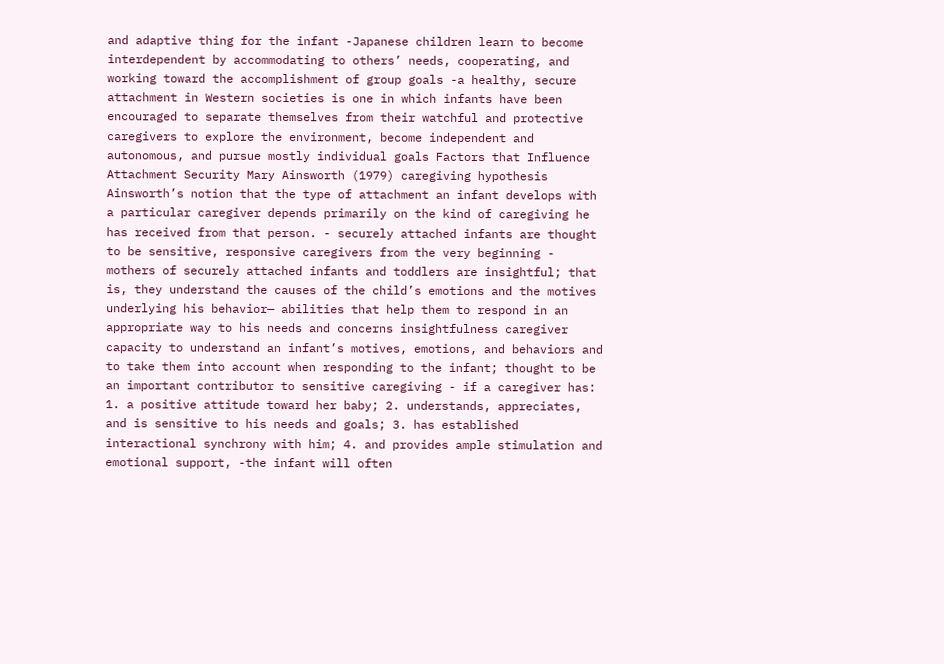and adaptive thing for the infant -Japanese children learn to become interdependent by accommodating to others’ needs, cooperating, and working toward the accomplishment of group goals -a healthy, secure attachment in Western societies is one in which infants have been encouraged to separate themselves from their watchful and protective caregivers to explore the environment, become independent and autonomous, and pursue mostly individual goals Factors that Influence Attachment Security Mary Ainsworth (1979) caregiving hypothesis Ainsworth’s notion that the type of attachment an infant develops with a particular caregiver depends primarily on the kind of caregiving he has received from that person. - securely attached infants are thought to be sensitive, responsive caregivers from the very beginning - mothers of securely attached infants and toddlers are insightful; that is, they understand the causes of the child’s emotions and the motives underlying his behavior— abilities that help them to respond in an appropriate way to his needs and concerns insightfulness caregiver capacity to understand an infant’s motives, emotions, and behaviors and to take them into account when responding to the infant; thought to be an important contributor to sensitive caregiving - if a caregiver has: 1. a positive attitude toward her baby; 2. understands, appreciates, and is sensitive to his needs and goals; 3. has established interactional synchrony with him; 4. and provides ample stimulation and emotional support, -the infant will often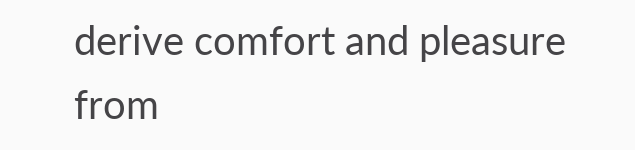derive comfort and pleasure from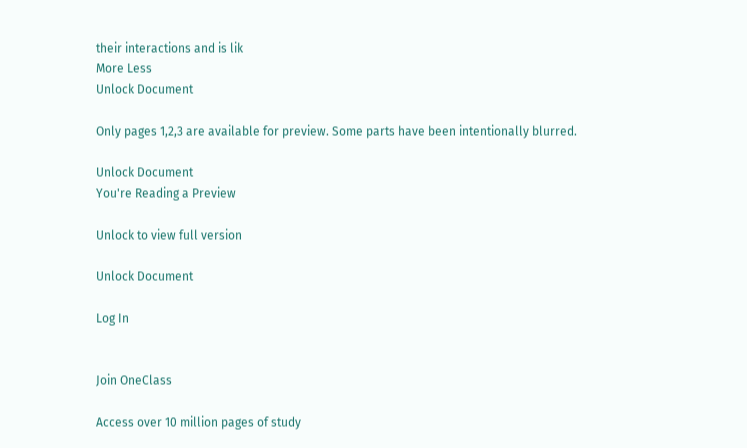their interactions and is lik
More Less
Unlock Document

Only pages 1,2,3 are available for preview. Some parts have been intentionally blurred.

Unlock Document
You're Reading a Preview

Unlock to view full version

Unlock Document

Log In


Join OneClass

Access over 10 million pages of study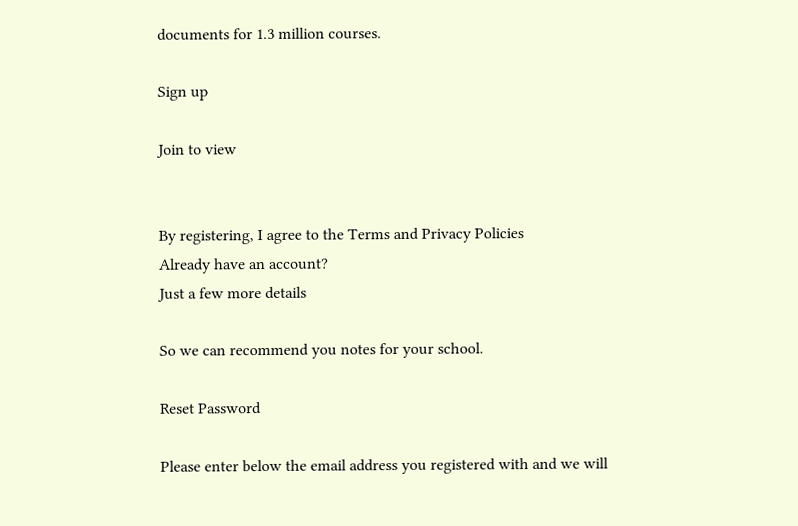documents for 1.3 million courses.

Sign up

Join to view


By registering, I agree to the Terms and Privacy Policies
Already have an account?
Just a few more details

So we can recommend you notes for your school.

Reset Password

Please enter below the email address you registered with and we will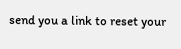send you a link to reset your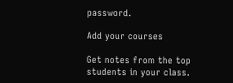password.

Add your courses

Get notes from the top students in your class.